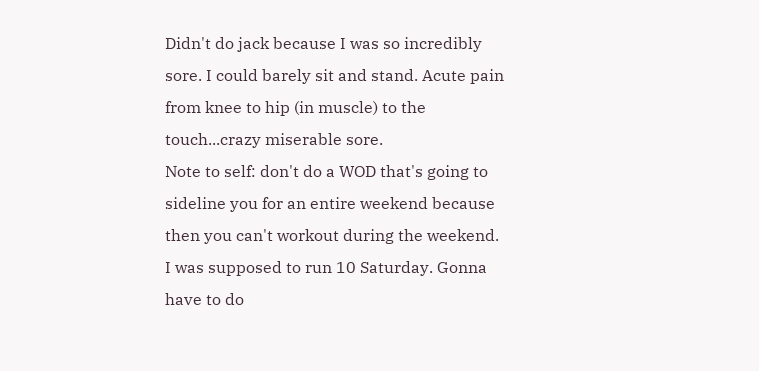Didn't do jack because I was so incredibly sore. I could barely sit and stand. Acute pain from knee to hip (in muscle) to the touch...crazy miserable sore.
Note to self: don't do a WOD that's going to sideline you for an entire weekend because then you can't workout during the weekend. I was supposed to run 10 Saturday. Gonna have to do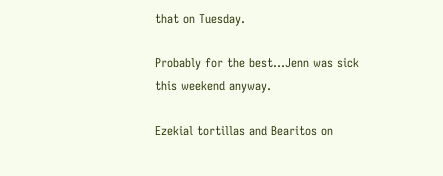that on Tuesday.

Probably for the best...Jenn was sick this weekend anyway.

Ezekial tortillas and Bearitos on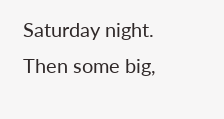Saturday night. Then some big,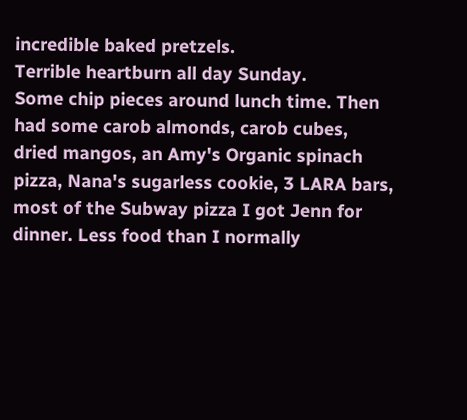incredible baked pretzels.
Terrible heartburn all day Sunday.
Some chip pieces around lunch time. Then had some carob almonds, carob cubes, dried mangos, an Amy's Organic spinach pizza, Nana's sugarless cookie, 3 LARA bars, most of the Subway pizza I got Jenn for dinner. Less food than I normally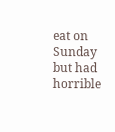eat on Sunday but had horrible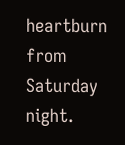heartburn from Saturday night.